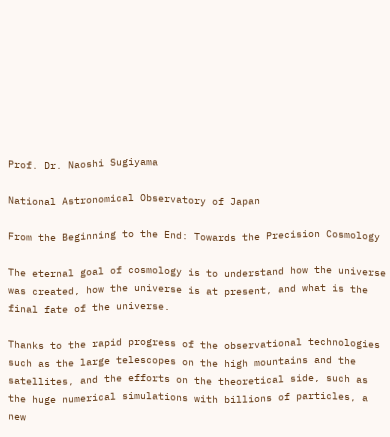Prof. Dr. Naoshi Sugiyama

National Astronomical Observatory of Japan

From the Beginning to the End: Towards the Precision Cosmology

The eternal goal of cosmology is to understand how the universe was created, how the universe is at present, and what is the final fate of the universe.

Thanks to the rapid progress of the observational technologies such as the large telescopes on the high mountains and the satellites, and the efforts on the theoretical side, such as the huge numerical simulations with billions of particles, a new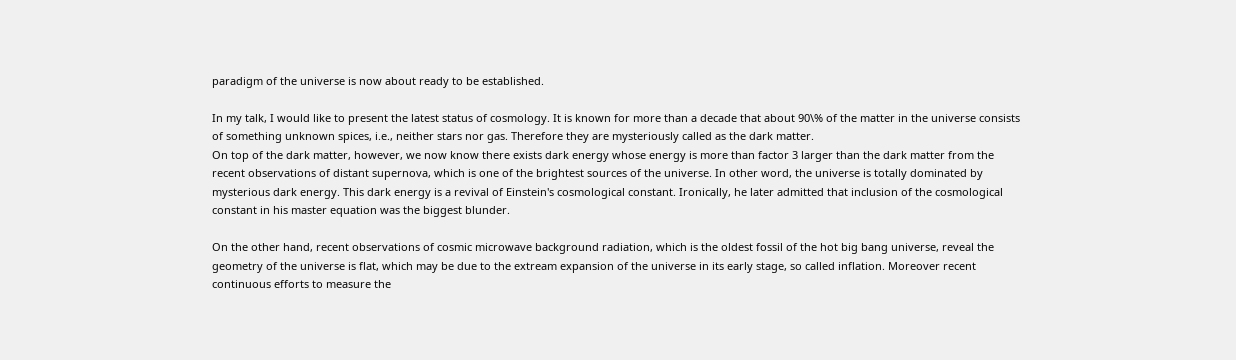paradigm of the universe is now about ready to be established.

In my talk, I would like to present the latest status of cosmology. It is known for more than a decade that about 90\% of the matter in the universe consists of something unknown spices, i.e., neither stars nor gas. Therefore they are mysteriously called as the dark matter.
On top of the dark matter, however, we now know there exists dark energy whose energy is more than factor 3 larger than the dark matter from the recent observations of distant supernova, which is one of the brightest sources of the universe. In other word, the universe is totally dominated by mysterious dark energy. This dark energy is a revival of Einstein's cosmological constant. Ironically, he later admitted that inclusion of the cosmological constant in his master equation was the biggest blunder.

On the other hand, recent observations of cosmic microwave background radiation, which is the oldest fossil of the hot big bang universe, reveal the geometry of the universe is flat, which may be due to the extream expansion of the universe in its early stage, so called inflation. Moreover recent continuous efforts to measure the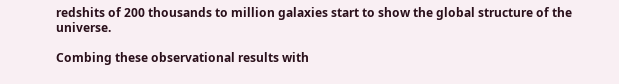redshits of 200 thousands to million galaxies start to show the global structure of the universe.

Combing these observational results with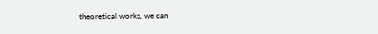theoretical works, we can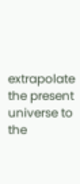extrapolate the present universe to the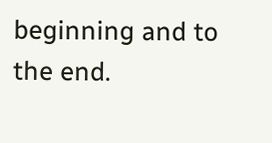beginning and to the end.